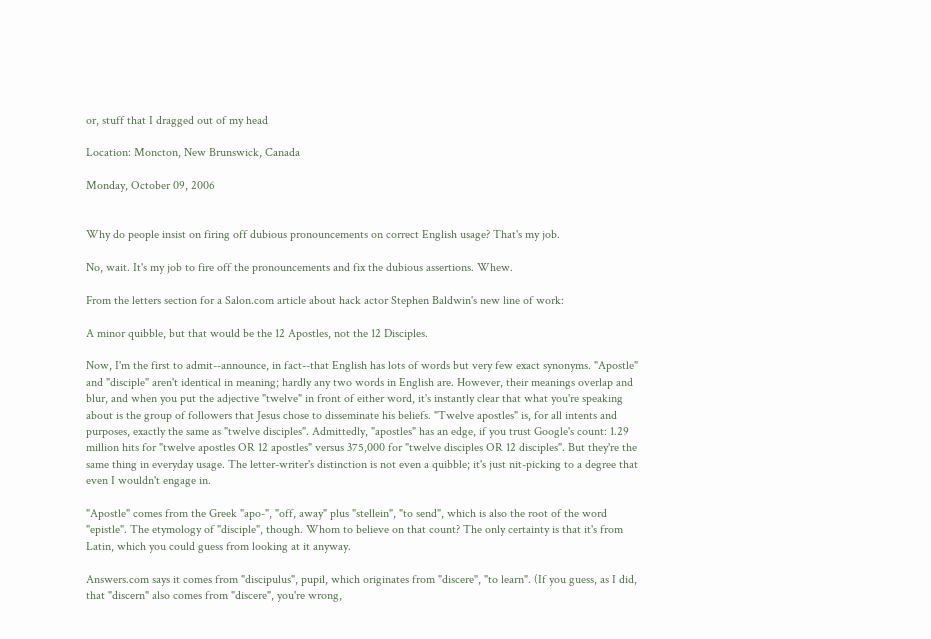or, stuff that I dragged out of my head

Location: Moncton, New Brunswick, Canada

Monday, October 09, 2006


Why do people insist on firing off dubious pronouncements on correct English usage? That's my job.

No, wait. It's my job to fire off the pronouncements and fix the dubious assertions. Whew.

From the letters section for a Salon.com article about hack actor Stephen Baldwin's new line of work:

A minor quibble, but that would be the 12 Apostles, not the 12 Disciples.

Now, I'm the first to admit--announce, in fact--that English has lots of words but very few exact synonyms. "Apostle" and "disciple" aren't identical in meaning; hardly any two words in English are. However, their meanings overlap and blur, and when you put the adjective "twelve" in front of either word, it's instantly clear that what you're speaking about is the group of followers that Jesus chose to disseminate his beliefs. "Twelve apostles" is, for all intents and purposes, exactly the same as "twelve disciples". Admittedly, "apostles" has an edge, if you trust Google's count: 1.29 million hits for "twelve apostles OR 12 apostles" versus 375,000 for "twelve disciples OR 12 disciples". But they're the same thing in everyday usage. The letter-writer's distinction is not even a quibble; it's just nit-picking to a degree that even I wouldn't engage in.

"Apostle" comes from the Greek "apo-", "off, away" plus "stellein", "to send", which is also the root of the word "epistle". The etymology of "disciple", though. Whom to believe on that count? The only certainty is that it's from Latin, which you could guess from looking at it anyway.

Answers.com says it comes from "discipulus", pupil, which originates from "discere", "to learn". (If you guess, as I did, that "discern" also comes from "discere", you're wrong,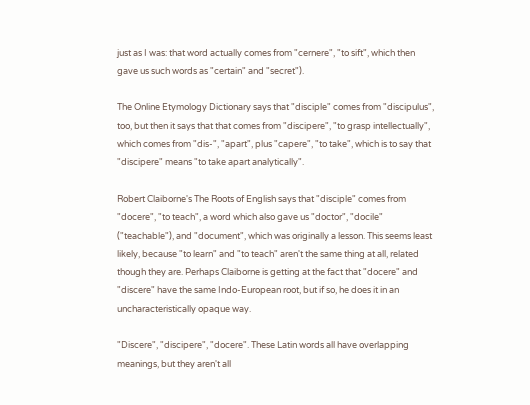just as I was: that word actually comes from "cernere", "to sift", which then gave us such words as "certain" and "secret").

The Online Etymology Dictionary says that "disciple" comes from "discipulus", too, but then it says that that comes from "discipere", "to grasp intellectually", which comes from "dis-", "apart", plus "capere", "to take", which is to say that "discipere" means "to take apart analytically".

Robert Claiborne's The Roots of English says that "disciple" comes from "docere", "to teach", a word which also gave us "doctor", "docile" ("teachable"), and "document", which was originally a lesson. This seems least likely, because "to learn" and "to teach" aren't the same thing at all, related though they are. Perhaps Claiborne is getting at the fact that "docere" and "discere" have the same Indo-European root, but if so, he does it in an uncharacteristically opaque way.

"Discere", "discipere", "docere". These Latin words all have overlapping meanings, but they aren't all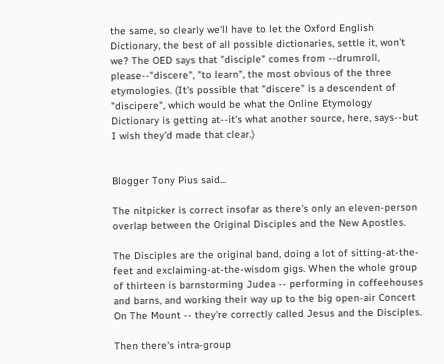the same, so clearly we'll have to let the Oxford English Dictionary, the best of all possible dictionaries, settle it, won't we? The OED says that "disciple" comes from --drumroll, please--"discere", "to learn", the most obvious of the three etymologies. (It's possible that "discere" is a descendent of "discipere", which would be what the Online Etymology Dictionary is getting at--it's what another source, here, says--but I wish they'd made that clear.)


Blogger Tony Pius said...

The nitpicker is correct insofar as there's only an eleven-person overlap between the Original Disciples and the New Apostles.

The Disciples are the original band, doing a lot of sitting-at-the-feet and exclaiming-at-the-wisdom gigs. When the whole group of thirteen is barnstorming Judea -- performing in coffeehouses and barns, and working their way up to the big open-air Concert On The Mount -- they're correctly called Jesus and the Disciples.

Then there's intra-group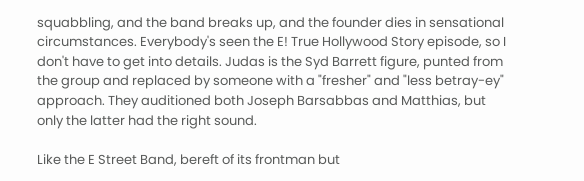squabbling, and the band breaks up, and the founder dies in sensational circumstances. Everybody's seen the E! True Hollywood Story episode, so I don't have to get into details. Judas is the Syd Barrett figure, punted from the group and replaced by someone with a "fresher" and "less betray-ey" approach. They auditioned both Joseph Barsabbas and Matthias, but only the latter had the right sound.

Like the E Street Band, bereft of its frontman but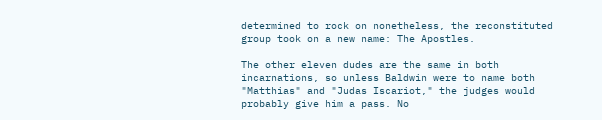determined to rock on nonetheless, the reconstituted group took on a new name: The Apostles.

The other eleven dudes are the same in both incarnations, so unless Baldwin were to name both "Matthias" and "Judas Iscariot," the judges would probably give him a pass. No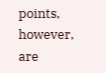points, however, are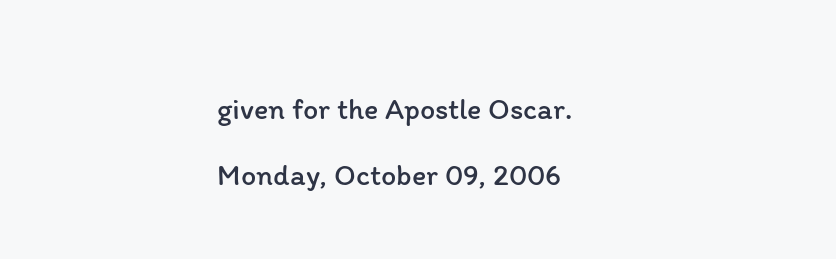given for the Apostle Oscar.

Monday, October 09, 2006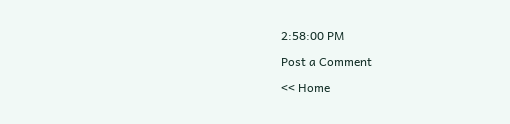2:58:00 PM

Post a Comment

<< Home